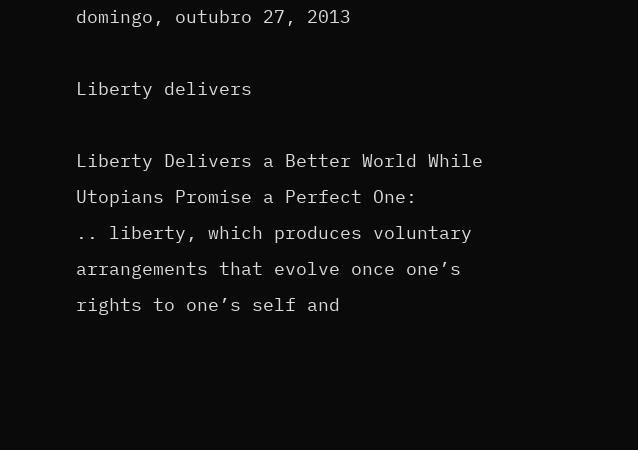domingo, outubro 27, 2013

Liberty delivers

Liberty Delivers a Better World While Utopians Promise a Perfect One:
.. liberty, which produces voluntary arrangements that evolve once one’s rights to one’s self and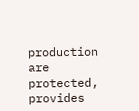production are protected, provides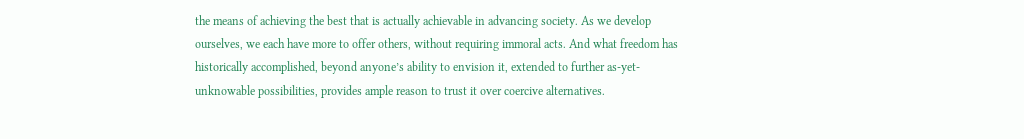the means of achieving the best that is actually achievable in advancing society. As we develop ourselves, we each have more to offer others, without requiring immoral acts. And what freedom has historically accomplished, beyond anyone’s ability to envision it, extended to further as-yet-unknowable possibilities, provides ample reason to trust it over coercive alternatives.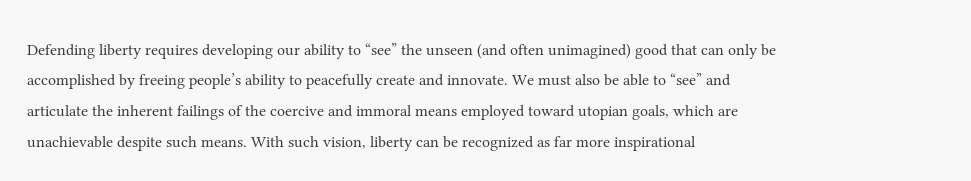Defending liberty requires developing our ability to “see” the unseen (and often unimagined) good that can only be accomplished by freeing people’s ability to peacefully create and innovate. We must also be able to “see” and articulate the inherent failings of the coercive and immoral means employed toward utopian goals, which are unachievable despite such means. With such vision, liberty can be recognized as far more inspirational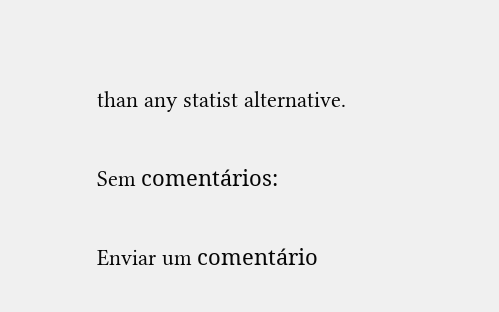than any statist alternative.

Sem comentários:

Enviar um comentário